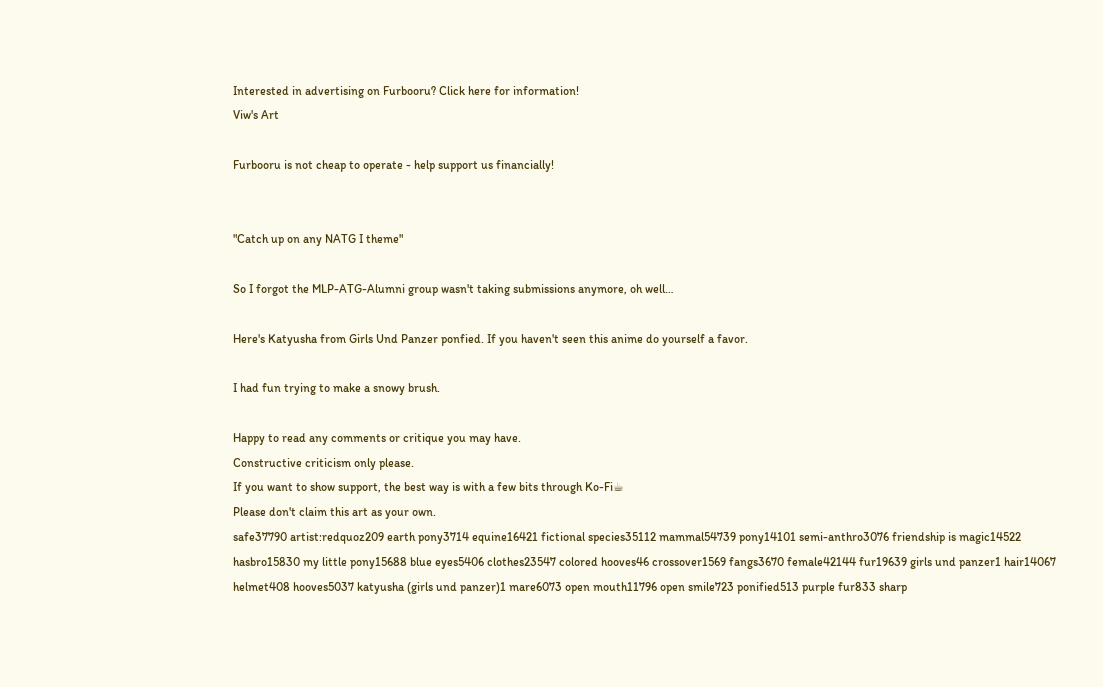Interested in advertising on Furbooru? Click here for information!
Viw's Art

Furbooru is not cheap to operate - help support us financially!


"Catch up on any NATG I theme"

So I forgot the MLP-ATG-Alumni group wasn't taking submissions anymore, oh well…

Here's Katyusha from Girls Und Panzer ponfied. If you haven't seen this anime do yourself a favor.

I had fun trying to make a snowy brush.

Happy to read any comments or critique you may have.
Constructive criticism only please.
If you want to show support, the best way is with a few bits through Ko-Fi☕
Please don't claim this art as your own.
safe37790 artist:redquoz209 earth pony3714 equine16421 fictional species35112 mammal54739 pony14101 semi-anthro3076 friendship is magic14522 hasbro15830 my little pony15688 blue eyes5406 clothes23547 colored hooves46 crossover1569 fangs3670 female42144 fur19639 girls und panzer1 hair14067 helmet408 hooves5037 katyusha (girls und panzer)1 mare6073 open mouth11796 open smile723 ponified513 purple fur833 sharp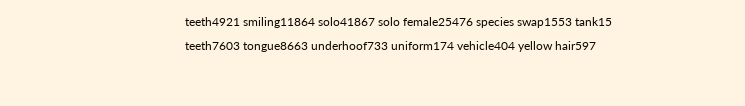teeth4921 smiling11864 solo41867 solo female25476 species swap1553 tank15 teeth7603 tongue8663 underhoof733 uniform174 vehicle404 yellow hair597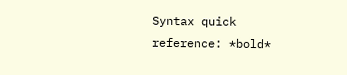Syntax quick reference: *bold*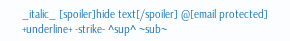_italic_ [spoiler]hide text[/spoiler] @[email protected] +underline+ -strike- ^sup^ ~sub~